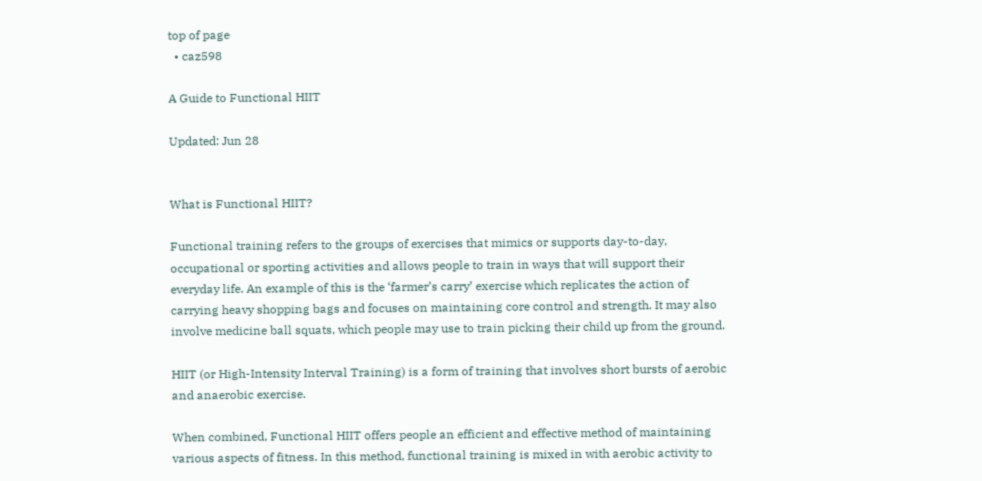top of page
  • caz598

A Guide to Functional HIIT

Updated: Jun 28


What is Functional HIIT?

Functional training refers to the groups of exercises that mimics or supports day-to-day, occupational or sporting activities and allows people to train in ways that will support their everyday life. An example of this is the ‘farmer’s carry’ exercise which replicates the action of carrying heavy shopping bags and focuses on maintaining core control and strength. It may also involve medicine ball squats, which people may use to train picking their child up from the ground.

HIIT (or High-Intensity Interval Training) is a form of training that involves short bursts of aerobic and anaerobic exercise.

When combined, Functional HIIT offers people an efficient and effective method of maintaining various aspects of fitness. In this method, functional training is mixed in with aerobic activity to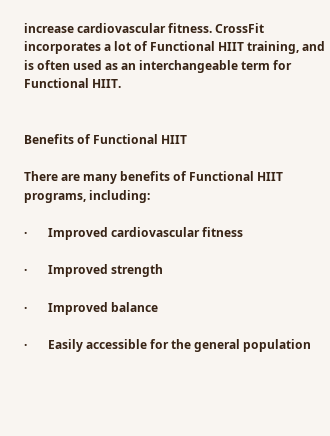increase cardiovascular fitness. CrossFit incorporates a lot of Functional HIIT training, and is often used as an interchangeable term for Functional HIIT.


Benefits of Functional HIIT

There are many benefits of Functional HIIT programs, including:

·       Improved cardiovascular fitness

·       Improved strength

·       Improved balance

·       Easily accessible for the general population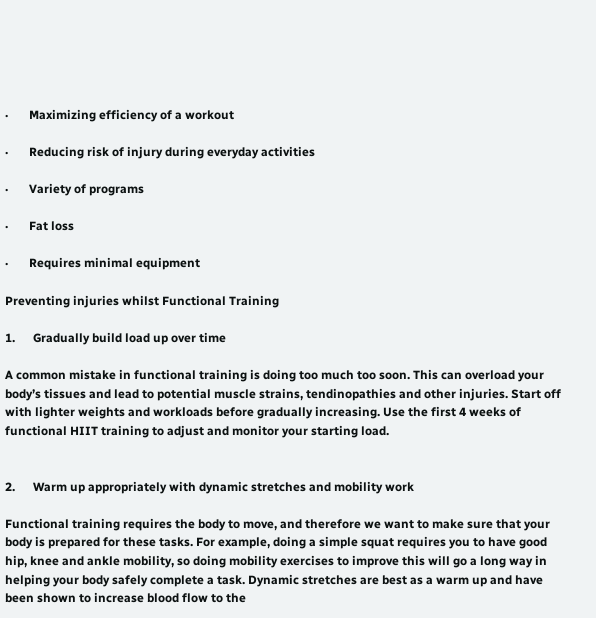·       Maximizing efficiency of a workout

·       Reducing risk of injury during everyday activities

·       Variety of programs

·       Fat loss

·       Requires minimal equipment

Preventing injuries whilst Functional Training

1.      Gradually build load up over time

A common mistake in functional training is doing too much too soon. This can overload your body’s tissues and lead to potential muscle strains, tendinopathies and other injuries. Start off with lighter weights and workloads before gradually increasing. Use the first 4 weeks of functional HIIT training to adjust and monitor your starting load.


2.      Warm up appropriately with dynamic stretches and mobility work

Functional training requires the body to move, and therefore we want to make sure that your body is prepared for these tasks. For example, doing a simple squat requires you to have good hip, knee and ankle mobility, so doing mobility exercises to improve this will go a long way in helping your body safely complete a task. Dynamic stretches are best as a warm up and have been shown to increase blood flow to the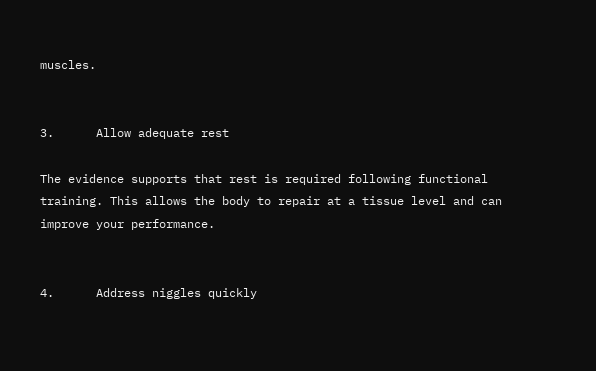muscles.


3.      Allow adequate rest

The evidence supports that rest is required following functional training. This allows the body to repair at a tissue level and can improve your performance.


4.      Address niggles quickly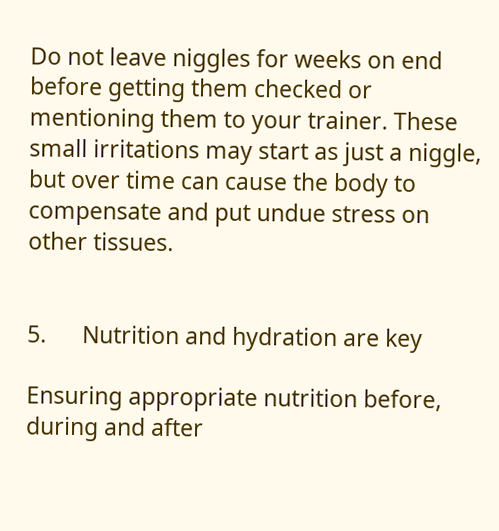Do not leave niggles for weeks on end before getting them checked or mentioning them to your trainer. These small irritations may start as just a niggle, but over time can cause the body to compensate and put undue stress on other tissues.


5.      Nutrition and hydration are key

Ensuring appropriate nutrition before, during and after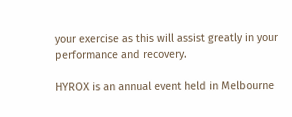your exercise as this will assist greatly in your performance and recovery.

HYROX is an annual event held in Melbourne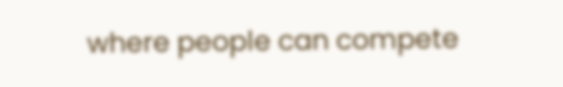where people can compete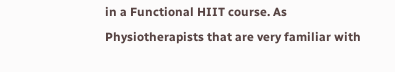in a Functional HIIT course. As Physiotherapists that are very familiar with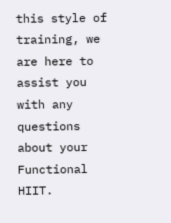this style of training, we are here to assist you with any questions about your Functional HIIT.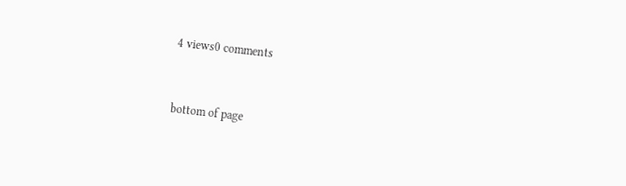4 views0 comments


bottom of page